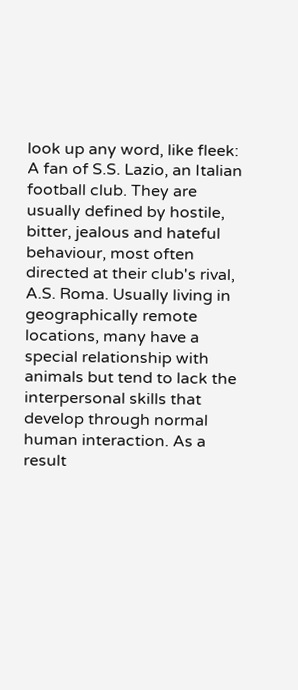look up any word, like fleek:
A fan of S.S. Lazio, an Italian football club. They are usually defined by hostile, bitter, jealous and hateful behaviour, most often directed at their club's rival, A.S. Roma. Usually living in geographically remote locations, many have a special relationship with animals but tend to lack the interpersonal skills that develop through normal human interaction. As a result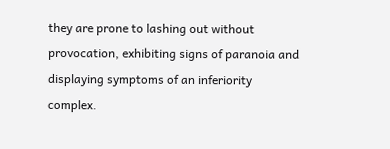they are prone to lashing out without provocation, exhibiting signs of paranoia and displaying symptoms of an inferiority complex.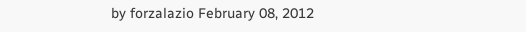by forzalazio February 08, 2012